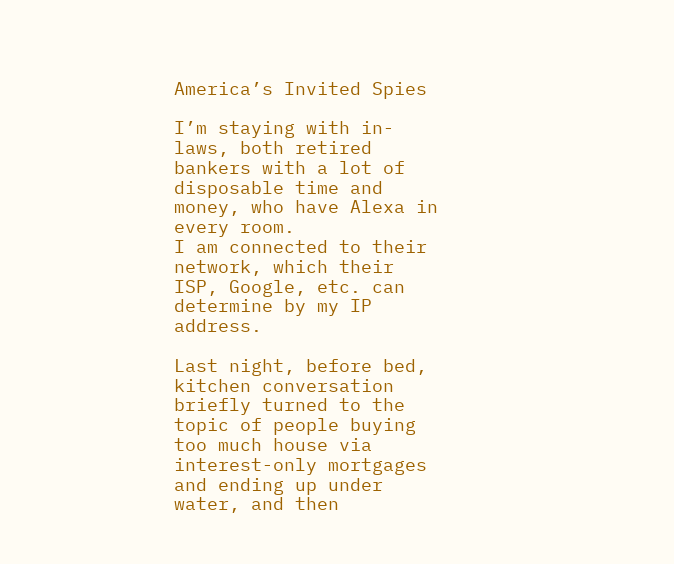America’s Invited Spies

I’m staying with in-laws, both retired bankers with a lot of disposable time and money, who have Alexa in every room.
I am connected to their network, which their ISP, Google, etc. can determine by my IP address.

Last night, before bed, kitchen conversation briefly turned to the topic of people buying too much house via interest-only mortgages and ending up under water, and then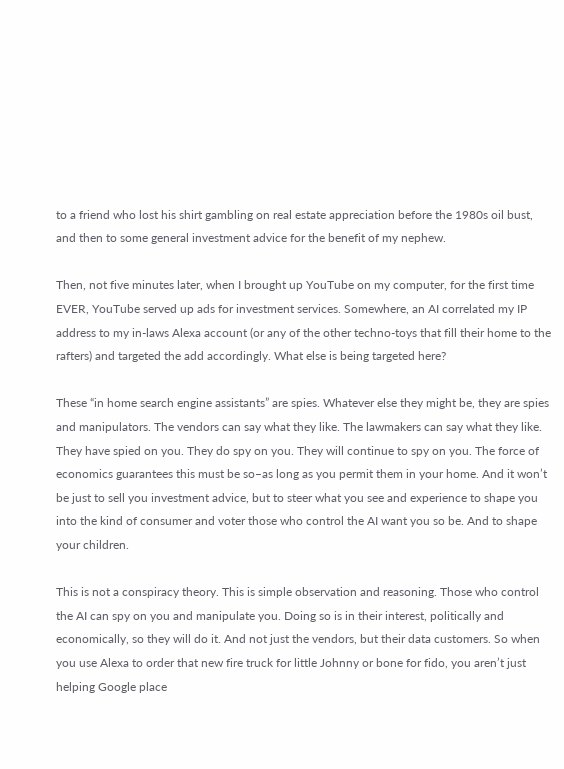to a friend who lost his shirt gambling on real estate appreciation before the 1980s oil bust, and then to some general investment advice for the benefit of my nephew.

Then, not five minutes later, when I brought up YouTube on my computer, for the first time EVER, YouTube served up ads for investment services. Somewhere, an AI correlated my IP address to my in-laws Alexa account (or any of the other techno-toys that fill their home to the rafters) and targeted the add accordingly. What else is being targeted here?

These “in home search engine assistants” are spies. Whatever else they might be, they are spies and manipulators. The vendors can say what they like. The lawmakers can say what they like. They have spied on you. They do spy on you. They will continue to spy on you. The force of economics guarantees this must be so–as long as you permit them in your home. And it won’t be just to sell you investment advice, but to steer what you see and experience to shape you into the kind of consumer and voter those who control the AI want you so be. And to shape your children.

This is not a conspiracy theory. This is simple observation and reasoning. Those who control the AI can spy on you and manipulate you. Doing so is in their interest, politically and economically, so they will do it. And not just the vendors, but their data customers. So when you use Alexa to order that new fire truck for little Johnny or bone for fido, you aren’t just helping Google place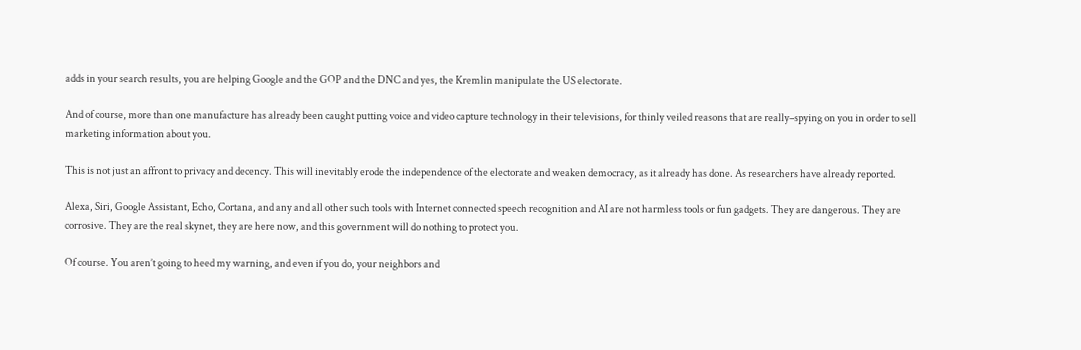adds in your search results, you are helping Google and the GOP and the DNC and yes, the Kremlin manipulate the US electorate.

And of course, more than one manufacture has already been caught putting voice and video capture technology in their televisions, for thinly veiled reasons that are really–spying on you in order to sell marketing information about you.

This is not just an affront to privacy and decency. This will inevitably erode the independence of the electorate and weaken democracy, as it already has done. As researchers have already reported.

Alexa, Siri, Google Assistant, Echo, Cortana, and any and all other such tools with Internet connected speech recognition and AI are not harmless tools or fun gadgets. They are dangerous. They are corrosive. They are the real skynet, they are here now, and this government will do nothing to protect you.

Of course. You aren’t going to heed my warning, and even if you do, your neighbors and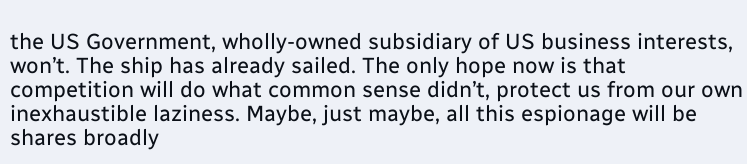the US Government, wholly-owned subsidiary of US business interests, won’t. The ship has already sailed. The only hope now is that competition will do what common sense didn’t, protect us from our own inexhaustible laziness. Maybe, just maybe, all this espionage will be shares broadly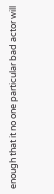enough that it no one particular bad actor will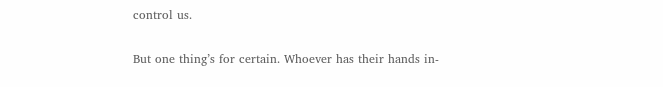control us.

But one thing’s for certain. Whoever has their hands in-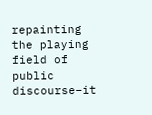repainting the playing field of public discourse–it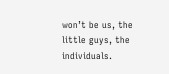won’t be us, the little guys, the individuals.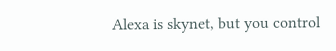Alexa is skynet, but you control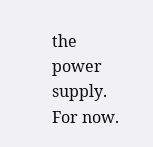the power supply. For now.